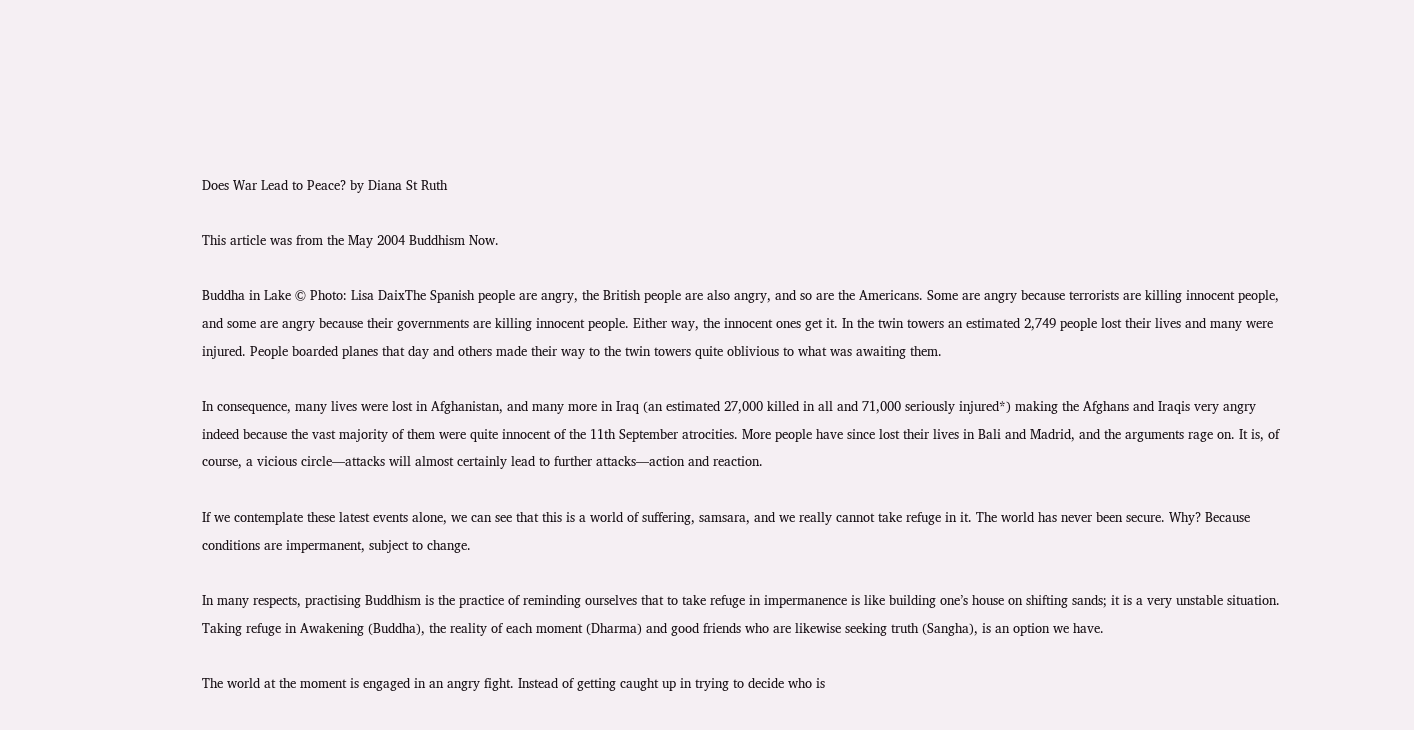Does War Lead to Peace? by Diana St Ruth

This article was from the May 2004 Buddhism Now.

Buddha in Lake © Photo: Lisa DaixThe Spanish people are angry, the British people are also angry, and so are the Americans. Some are angry because terrorists are killing innocent people, and some are angry because their governments are killing innocent people. Either way, the innocent ones get it. In the twin towers an estimated 2,749 people lost their lives and many were injured. People boarded planes that day and others made their way to the twin towers quite oblivious to what was awaiting them.

In consequence, many lives were lost in Afghanistan, and many more in Iraq (an estimated 27,000 killed in all and 71,000 seriously injured*) making the Afghans and Iraqis very angry indeed because the vast majority of them were quite innocent of the 11th September atrocities. More people have since lost their lives in Bali and Madrid, and the arguments rage on. It is, of course, a vicious circle—attacks will almost certainly lead to further attacks—action and reaction.

If we contemplate these latest events alone, we can see that this is a world of suffering, samsara, and we really cannot take refuge in it. The world has never been secure. Why? Because conditions are impermanent, subject to change.

In many respects, practising Buddhism is the practice of reminding ourselves that to take refuge in impermanence is like building one’s house on shifting sands; it is a very unstable situation. Taking refuge in Awakening (Buddha), the reality of each moment (Dharma) and good friends who are likewise seeking truth (Sangha), is an option we have.

The world at the moment is engaged in an angry fight. Instead of getting caught up in trying to decide who is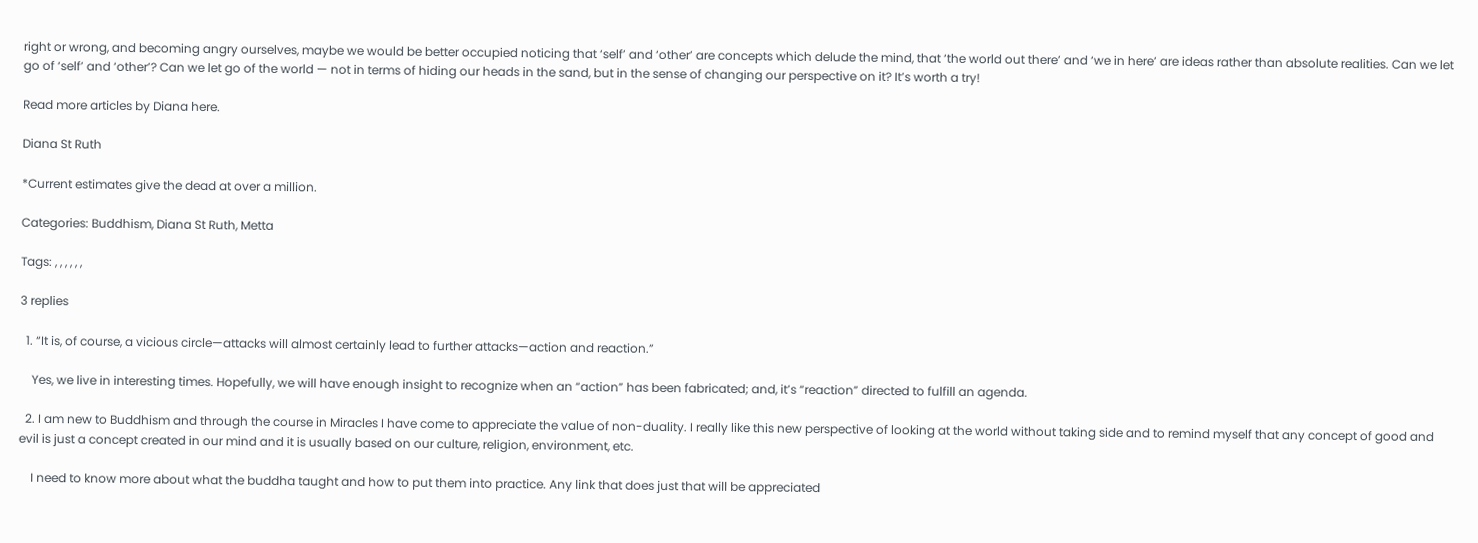right or wrong, and becoming angry ourselves, maybe we would be better occupied noticing that ‘self’ and ‘other’ are concepts which delude the mind, that ‘the world out there’ and ‘we in here’ are ideas rather than absolute realities. Can we let go of ‘self’ and ‘other’? Can we let go of the world — not in terms of hiding our heads in the sand, but in the sense of changing our perspective on it? It’s worth a try!

Read more articles by Diana here.

Diana St Ruth

*Current estimates give the dead at over a million.

Categories: Buddhism, Diana St Ruth, Metta

Tags: , , , , , ,

3 replies

  1. “It is, of course, a vicious circle—attacks will almost certainly lead to further attacks—action and reaction.”

    Yes, we live in interesting times. Hopefully, we will have enough insight to recognize when an “action” has been fabricated; and, it’s “reaction” directed to fulfill an agenda.

  2. I am new to Buddhism and through the course in Miracles I have come to appreciate the value of non-duality. I really like this new perspective of looking at the world without taking side and to remind myself that any concept of good and evil is just a concept created in our mind and it is usually based on our culture, religion, environment, etc.

    I need to know more about what the buddha taught and how to put them into practice. Any link that does just that will be appreciated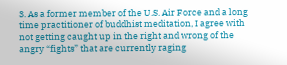3. As a former member of the U.S. Air Force and a long time practitioner of buddhist meditation, I agree with not getting caught up in the right and wrong of the angry “fights” that are currently raging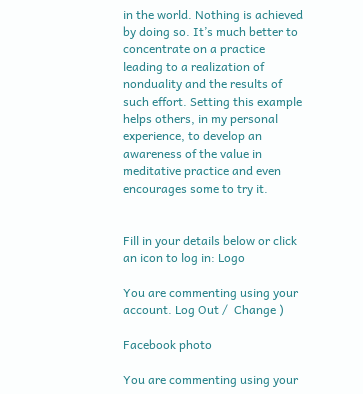in the world. Nothing is achieved by doing so. It’s much better to concentrate on a practice leading to a realization of nonduality and the results of such effort. Setting this example helps others, in my personal experience, to develop an awareness of the value in meditative practice and even encourages some to try it.


Fill in your details below or click an icon to log in: Logo

You are commenting using your account. Log Out /  Change )

Facebook photo

You are commenting using your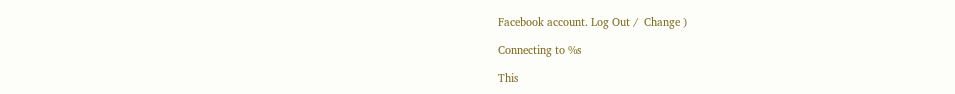Facebook account. Log Out /  Change )

Connecting to %s

This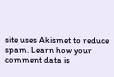site uses Akismet to reduce spam. Learn how your comment data is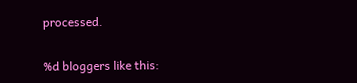processed.

%d bloggers like this: